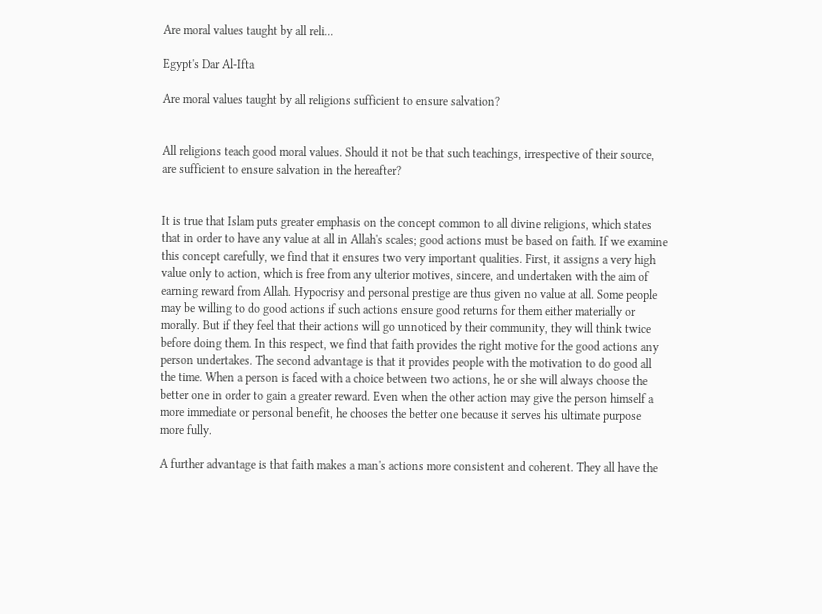Are moral values taught by all reli...

Egypt's Dar Al-Ifta

Are moral values taught by all religions sufficient to ensure salvation?


All religions teach good moral values. Should it not be that such teachings, irrespective of their source, are sufficient to ensure salvation in the hereafter?


It is true that Islam puts greater emphasis on the concept common to all divine religions, which states that in order to have any value at all in Allah's scales; good actions must be based on faith. If we examine this concept carefully, we find that it ensures two very important qualities. First, it assigns a very high value only to action, which is free from any ulterior motives, sincere, and undertaken with the aim of earning reward from Allah. Hypocrisy and personal prestige are thus given no value at all. Some people may be willing to do good actions if such actions ensure good returns for them either materially or morally. But if they feel that their actions will go unnoticed by their community, they will think twice before doing them. In this respect, we find that faith provides the right motive for the good actions any person undertakes. The second advantage is that it provides people with the motivation to do good all the time. When a person is faced with a choice between two actions, he or she will always choose the better one in order to gain a greater reward. Even when the other action may give the person himself a more immediate or personal benefit, he chooses the better one because it serves his ultimate purpose more fully.

A further advantage is that faith makes a man's actions more consistent and coherent. They all have the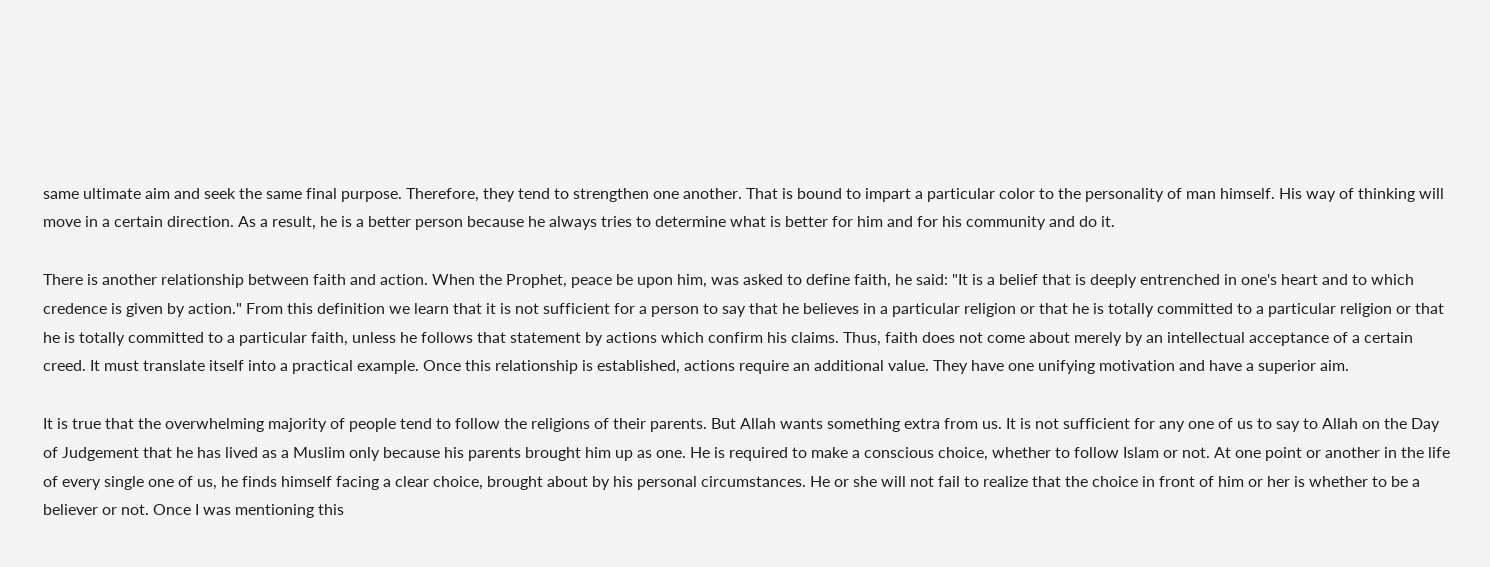same ultimate aim and seek the same final purpose. Therefore, they tend to strengthen one another. That is bound to impart a particular color to the personality of man himself. His way of thinking will move in a certain direction. As a result, he is a better person because he always tries to determine what is better for him and for his community and do it.

There is another relationship between faith and action. When the Prophet, peace be upon him, was asked to define faith, he said: "It is a belief that is deeply entrenched in one's heart and to which credence is given by action." From this definition we learn that it is not sufficient for a person to say that he believes in a particular religion or that he is totally committed to a particular religion or that he is totally committed to a particular faith, unless he follows that statement by actions which confirm his claims. Thus, faith does not come about merely by an intellectual acceptance of a certain creed. It must translate itself into a practical example. Once this relationship is established, actions require an additional value. They have one unifying motivation and have a superior aim.

It is true that the overwhelming majority of people tend to follow the religions of their parents. But Allah wants something extra from us. It is not sufficient for any one of us to say to Allah on the Day of Judgement that he has lived as a Muslim only because his parents brought him up as one. He is required to make a conscious choice, whether to follow Islam or not. At one point or another in the life of every single one of us, he finds himself facing a clear choice, brought about by his personal circumstances. He or she will not fail to realize that the choice in front of him or her is whether to be a believer or not. Once I was mentioning this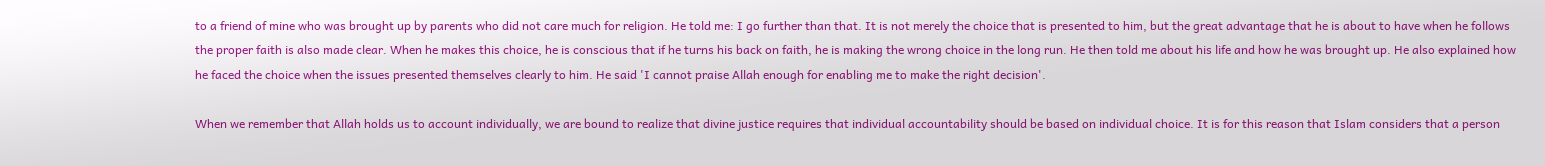to a friend of mine who was brought up by parents who did not care much for religion. He told me: I go further than that. It is not merely the choice that is presented to him, but the great advantage that he is about to have when he follows the proper faith is also made clear. When he makes this choice, he is conscious that if he turns his back on faith, he is making the wrong choice in the long run. He then told me about his life and how he was brought up. He also explained how he faced the choice when the issues presented themselves clearly to him. He said 'I cannot praise Allah enough for enabling me to make the right decision'.

When we remember that Allah holds us to account individually, we are bound to realize that divine justice requires that individual accountability should be based on individual choice. It is for this reason that Islam considers that a person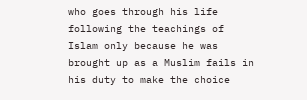who goes through his life following the teachings of Islam only because he was brought up as a Muslim fails in his duty to make the choice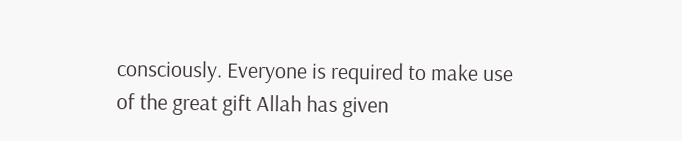consciously. Everyone is required to make use of the great gift Allah has given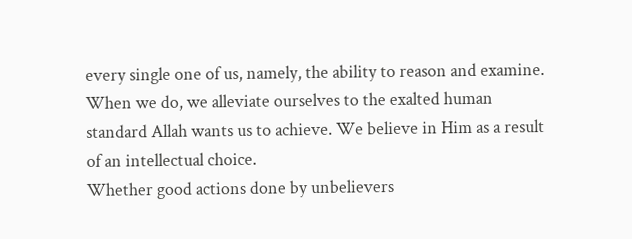every single one of us, namely, the ability to reason and examine. When we do, we alleviate ourselves to the exalted human standard Allah wants us to achieve. We believe in Him as a result of an intellectual choice.
Whether good actions done by unbelievers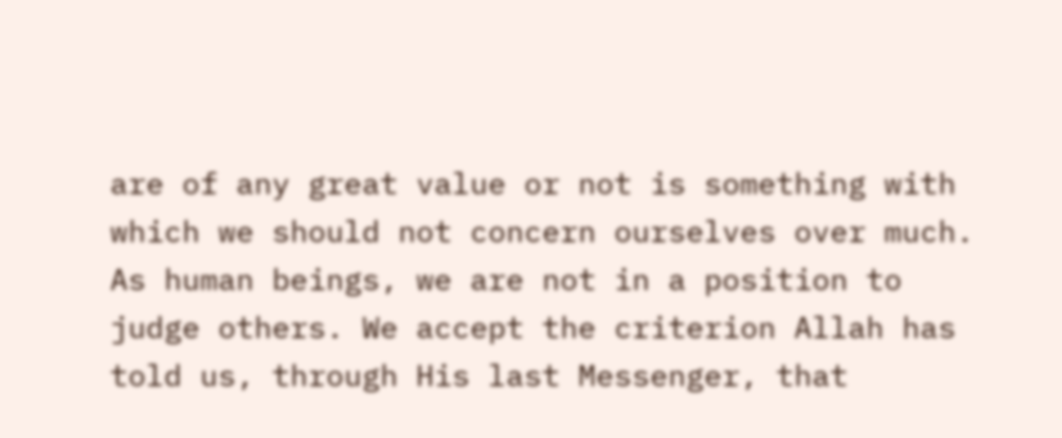are of any great value or not is something with which we should not concern ourselves over much. As human beings, we are not in a position to judge others. We accept the criterion Allah has told us, through His last Messenger, that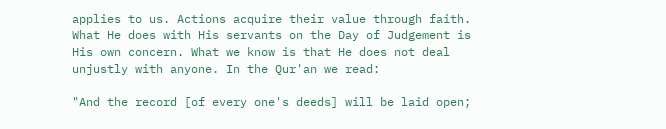applies to us. Actions acquire their value through faith. What He does with His servants on the Day of Judgement is His own concern. What we know is that He does not deal unjustly with anyone. In the Qur'an we read:

"And the record [of every one's deeds] will be laid open;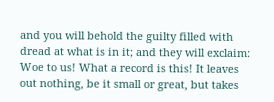and you will behold the guilty filled with dread at what is in it; and they will exclaim: Woe to us! What a record is this! It leaves out nothing, be it small or great, but takes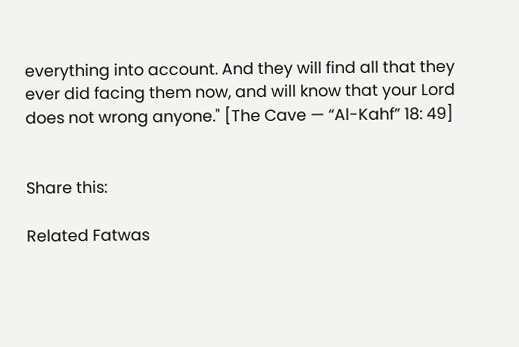everything into account. And they will find all that they ever did facing them now, and will know that your Lord does not wrong anyone." [The Cave — “Al-Kahf” 18: 49]


Share this:

Related Fatwas